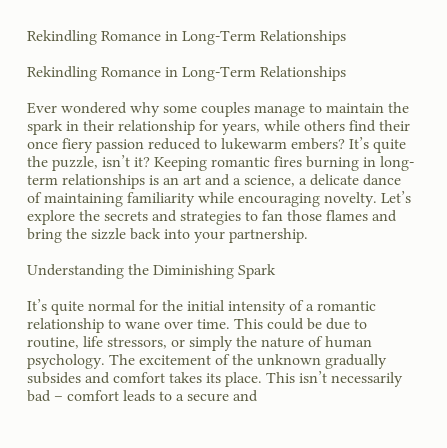Rekindling Romance in Long-Term Relationships

Rekindling Romance in Long-Term Relationships

Ever wondered why some couples manage to maintain the spark in their relationship for years, while others find their once fiery passion reduced to lukewarm embers? It’s quite the puzzle, isn’t it? Keeping romantic fires burning in long-term relationships is an art and a science, a delicate dance of maintaining familiarity while encouraging novelty. Let’s explore the secrets and strategies to fan those flames and bring the sizzle back into your partnership.

Understanding the Diminishing Spark

It’s quite normal for the initial intensity of a romantic relationship to wane over time. This could be due to routine, life stressors, or simply the nature of human psychology. The excitement of the unknown gradually subsides and comfort takes its place. This isn’t necessarily bad – comfort leads to a secure and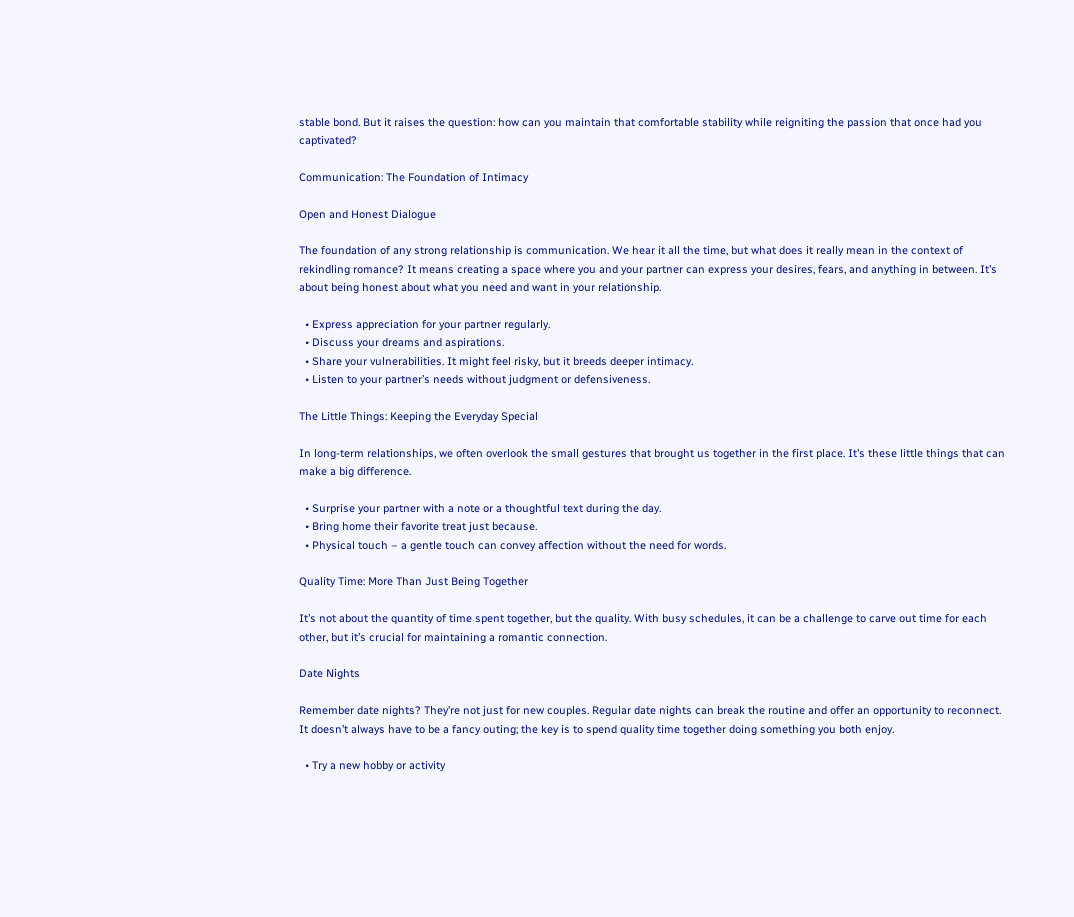stable bond. But it raises the question: how can you maintain that comfortable stability while reigniting the passion that once had you captivated?

Communication: The Foundation of Intimacy

Open and Honest Dialogue

The foundation of any strong relationship is communication. We hear it all the time, but what does it really mean in the context of rekindling romance? It means creating a space where you and your partner can express your desires, fears, and anything in between. It’s about being honest about what you need and want in your relationship.

  • Express appreciation for your partner regularly.
  • Discuss your dreams and aspirations.
  • Share your vulnerabilities. It might feel risky, but it breeds deeper intimacy.
  • Listen to your partner’s needs without judgment or defensiveness.

The Little Things: Keeping the Everyday Special

In long-term relationships, we often overlook the small gestures that brought us together in the first place. It’s these little things that can make a big difference.

  • Surprise your partner with a note or a thoughtful text during the day.
  • Bring home their favorite treat just because.
  • Physical touch – a gentle touch can convey affection without the need for words.

Quality Time: More Than Just Being Together

It’s not about the quantity of time spent together, but the quality. With busy schedules, it can be a challenge to carve out time for each other, but it’s crucial for maintaining a romantic connection.

Date Nights

Remember date nights? They’re not just for new couples. Regular date nights can break the routine and offer an opportunity to reconnect. It doesn’t always have to be a fancy outing; the key is to spend quality time together doing something you both enjoy.

  • Try a new hobby or activity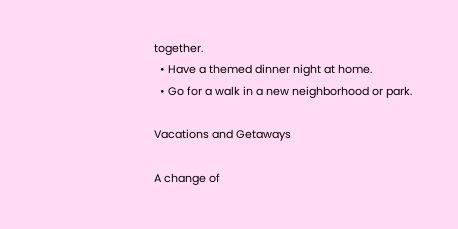together.
  • Have a themed dinner night at home.
  • Go for a walk in a new neighborhood or park.

Vacations and Getaways

A change of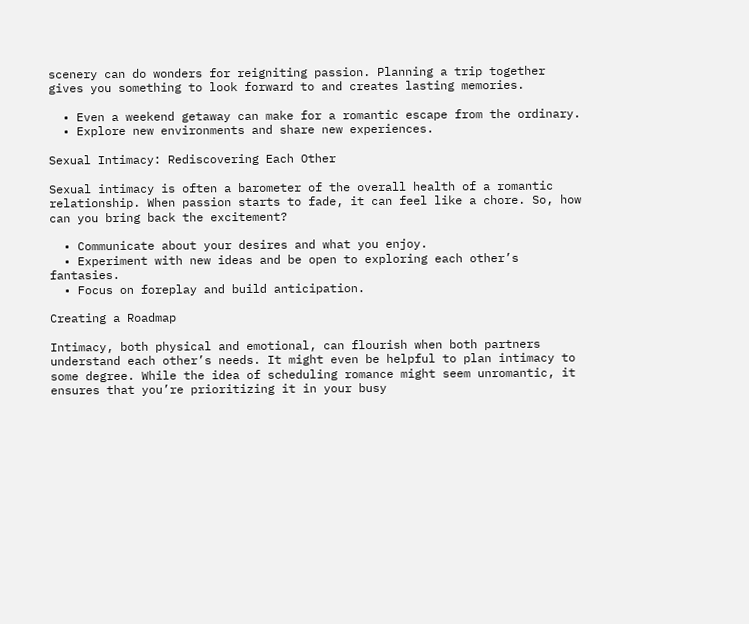scenery can do wonders for reigniting passion. Planning a trip together gives you something to look forward to and creates lasting memories.

  • Even a weekend getaway can make for a romantic escape from the ordinary.
  • Explore new environments and share new experiences.

Sexual Intimacy: Rediscovering Each Other

Sexual intimacy is often a barometer of the overall health of a romantic relationship. When passion starts to fade, it can feel like a chore. So, how can you bring back the excitement?

  • Communicate about your desires and what you enjoy.
  • Experiment with new ideas and be open to exploring each other’s fantasies.
  • Focus on foreplay and build anticipation.

Creating a Roadmap

Intimacy, both physical and emotional, can flourish when both partners understand each other’s needs. It might even be helpful to plan intimacy to some degree. While the idea of scheduling romance might seem unromantic, it ensures that you’re prioritizing it in your busy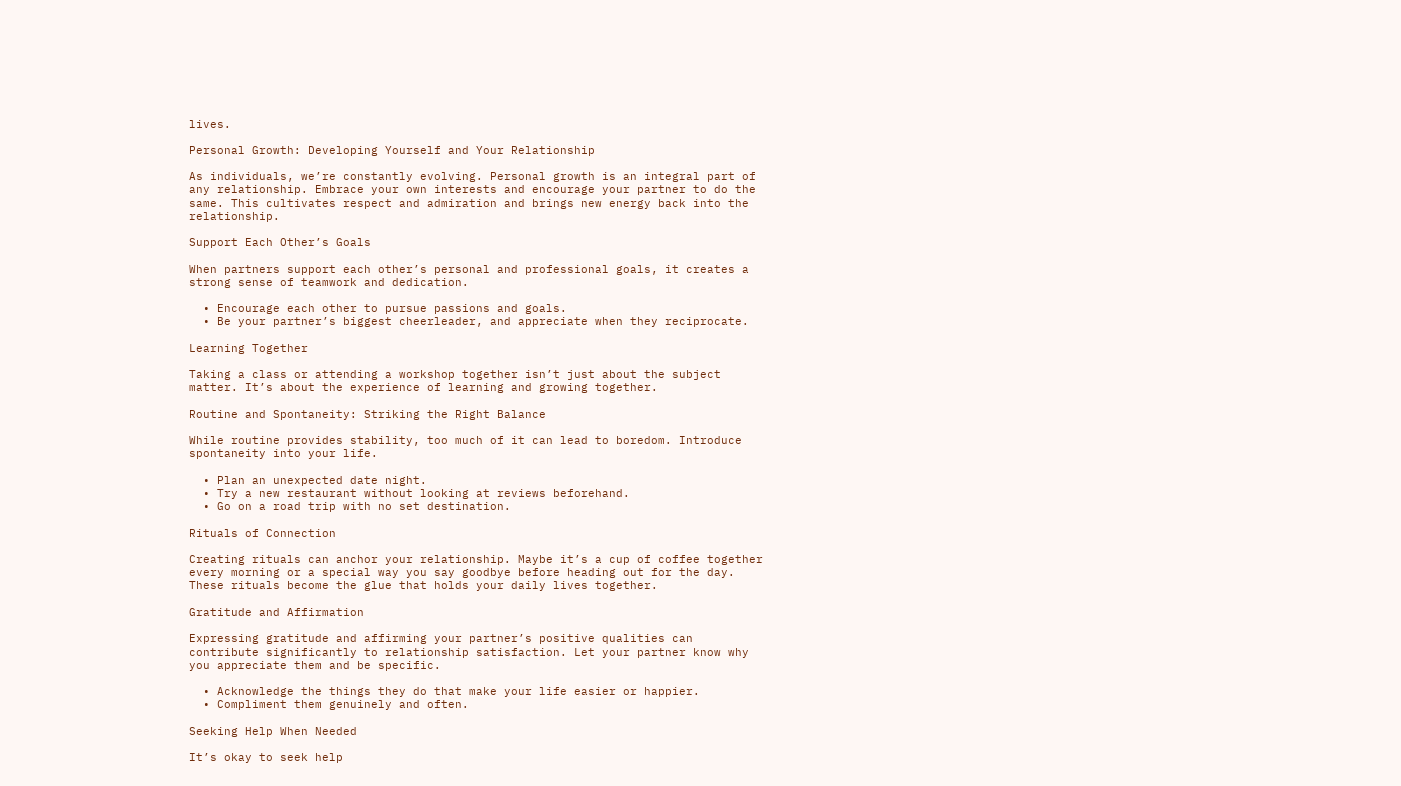lives.

Personal Growth: Developing Yourself and Your Relationship

As individuals, we’re constantly evolving. Personal growth is an integral part of any relationship. Embrace your own interests and encourage your partner to do the same. This cultivates respect and admiration and brings new energy back into the relationship.

Support Each Other’s Goals

When partners support each other’s personal and professional goals, it creates a strong sense of teamwork and dedication.

  • Encourage each other to pursue passions and goals.
  • Be your partner’s biggest cheerleader, and appreciate when they reciprocate.

Learning Together

Taking a class or attending a workshop together isn’t just about the subject matter. It’s about the experience of learning and growing together.

Routine and Spontaneity: Striking the Right Balance

While routine provides stability, too much of it can lead to boredom. Introduce spontaneity into your life.

  • Plan an unexpected date night.
  • Try a new restaurant without looking at reviews beforehand.
  • Go on a road trip with no set destination.

Rituals of Connection

Creating rituals can anchor your relationship. Maybe it’s a cup of coffee together every morning or a special way you say goodbye before heading out for the day. These rituals become the glue that holds your daily lives together.

Gratitude and Affirmation

Expressing gratitude and affirming your partner’s positive qualities can contribute significantly to relationship satisfaction. Let your partner know why you appreciate them and be specific.

  • Acknowledge the things they do that make your life easier or happier.
  • Compliment them genuinely and often.

Seeking Help When Needed

It’s okay to seek help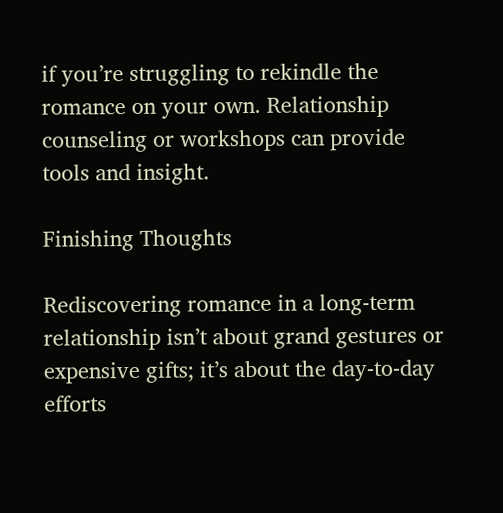if you’re struggling to rekindle the romance on your own. Relationship counseling or workshops can provide tools and insight.

Finishing Thoughts

Rediscovering romance in a long-term relationship isn’t about grand gestures or expensive gifts; it’s about the day-to-day efforts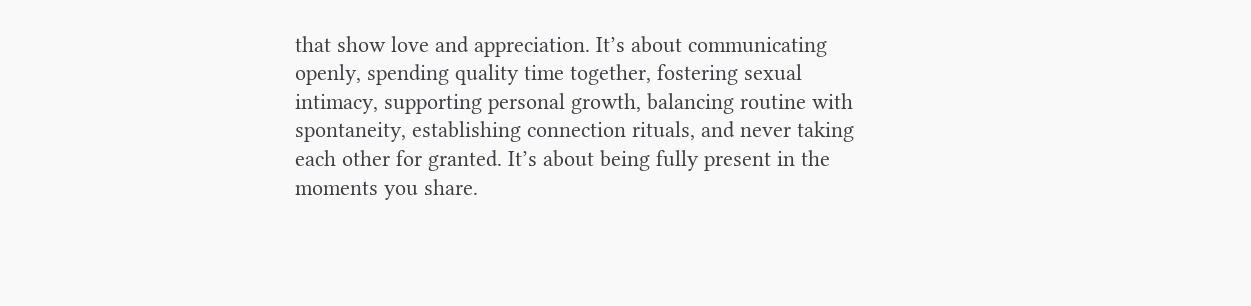that show love and appreciation. It’s about communicating openly, spending quality time together, fostering sexual intimacy, supporting personal growth, balancing routine with spontaneity, establishing connection rituals, and never taking each other for granted. It’s about being fully present in the moments you share.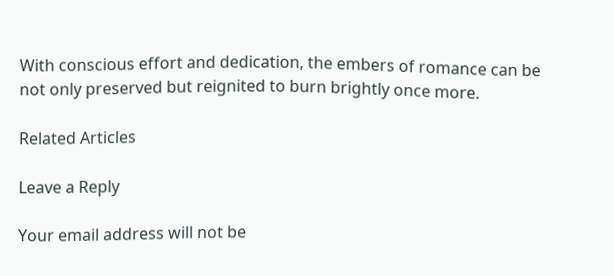With conscious effort and dedication, the embers of romance can be not only preserved but reignited to burn brightly once more.

Related Articles

Leave a Reply

Your email address will not be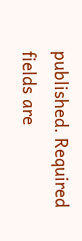published. Required fields are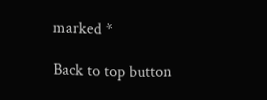marked *

Back to top button